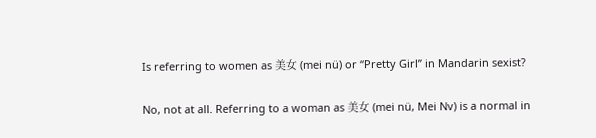Is referring to women as 美女 (mei nü) or “Pretty Girl” in Mandarin sexist?

No, not at all. Referring to a woman as 美女 (mei nü, Mei Nv) is a normal in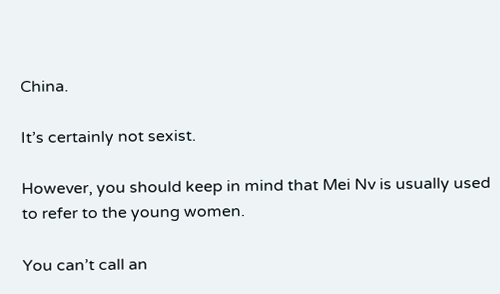China.

It’s certainly not sexist.

However, you should keep in mind that Mei Nv is usually used to refer to the young women.

You can’t call an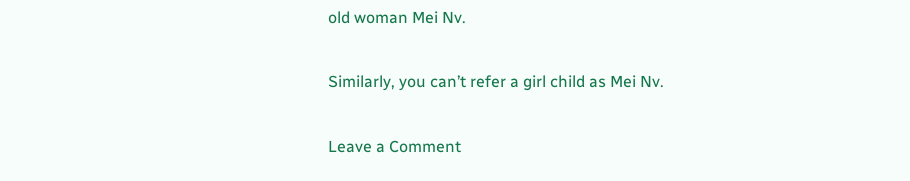old woman Mei Nv.

Similarly, you can’t refer a girl child as Mei Nv.

Leave a Comment